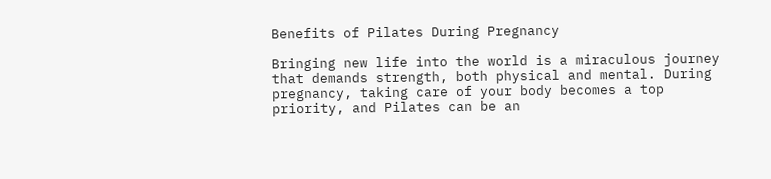Benefits of Pilates During Pregnancy

Bringing new life into the world is a miraculous journey that demands strength, both physical and mental. During pregnancy, taking care of your body becomes a top priority, and Pilates can be an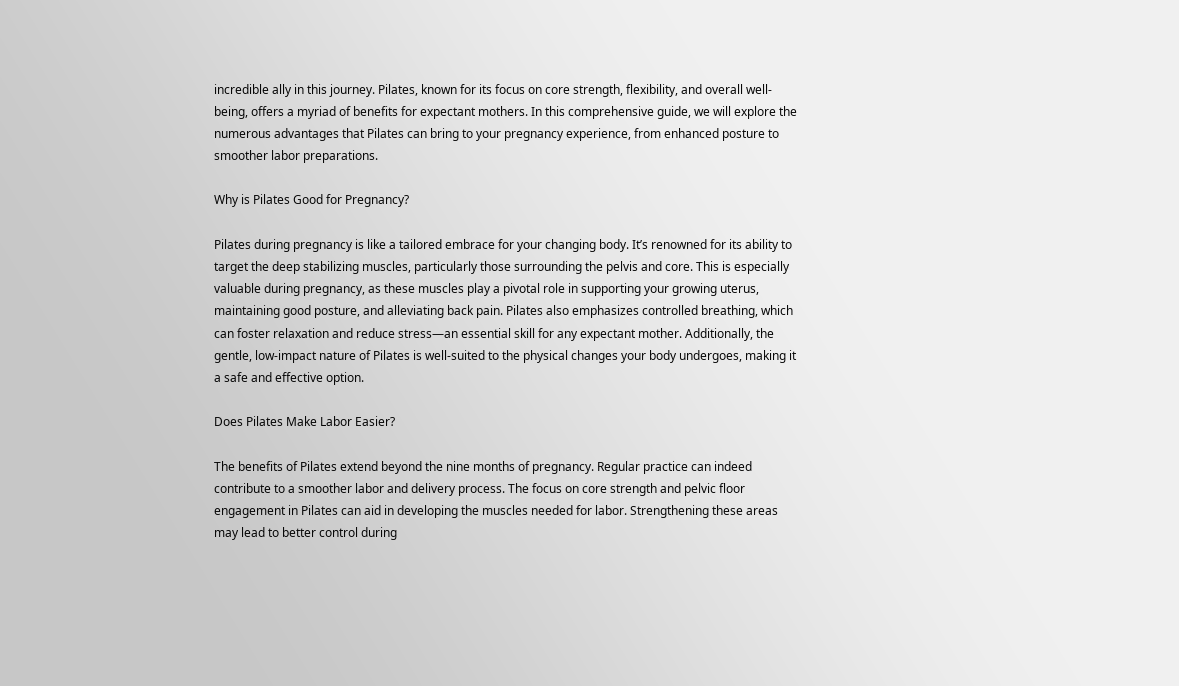incredible ally in this journey. Pilates, known for its focus on core strength, flexibility, and overall well-being, offers a myriad of benefits for expectant mothers. In this comprehensive guide, we will explore the numerous advantages that Pilates can bring to your pregnancy experience, from enhanced posture to smoother labor preparations.

Why is Pilates Good for Pregnancy?

Pilates during pregnancy is like a tailored embrace for your changing body. It’s renowned for its ability to target the deep stabilizing muscles, particularly those surrounding the pelvis and core. This is especially valuable during pregnancy, as these muscles play a pivotal role in supporting your growing uterus, maintaining good posture, and alleviating back pain. Pilates also emphasizes controlled breathing, which can foster relaxation and reduce stress—an essential skill for any expectant mother. Additionally, the gentle, low-impact nature of Pilates is well-suited to the physical changes your body undergoes, making it a safe and effective option.

Does Pilates Make Labor Easier?

The benefits of Pilates extend beyond the nine months of pregnancy. Regular practice can indeed contribute to a smoother labor and delivery process. The focus on core strength and pelvic floor engagement in Pilates can aid in developing the muscles needed for labor. Strengthening these areas may lead to better control during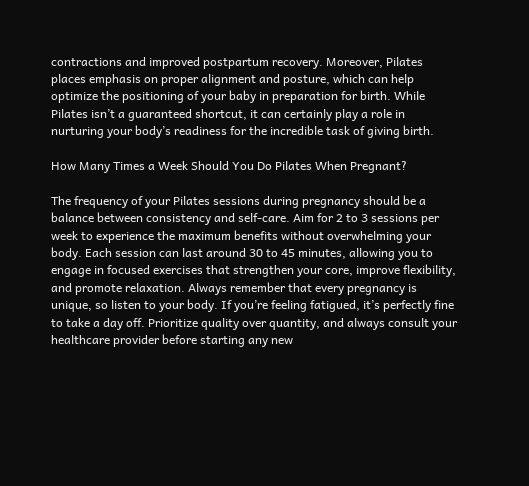contractions and improved postpartum recovery. Moreover, Pilates places emphasis on proper alignment and posture, which can help optimize the positioning of your baby in preparation for birth. While Pilates isn’t a guaranteed shortcut, it can certainly play a role in nurturing your body’s readiness for the incredible task of giving birth.

How Many Times a Week Should You Do Pilates When Pregnant?

The frequency of your Pilates sessions during pregnancy should be a balance between consistency and self-care. Aim for 2 to 3 sessions per week to experience the maximum benefits without overwhelming your body. Each session can last around 30 to 45 minutes, allowing you to engage in focused exercises that strengthen your core, improve flexibility, and promote relaxation. Always remember that every pregnancy is unique, so listen to your body. If you’re feeling fatigued, it’s perfectly fine to take a day off. Prioritize quality over quantity, and always consult your healthcare provider before starting any new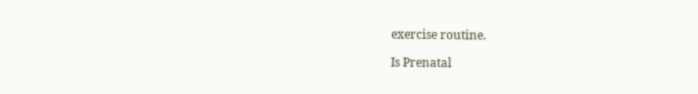exercise routine.

Is Prenatal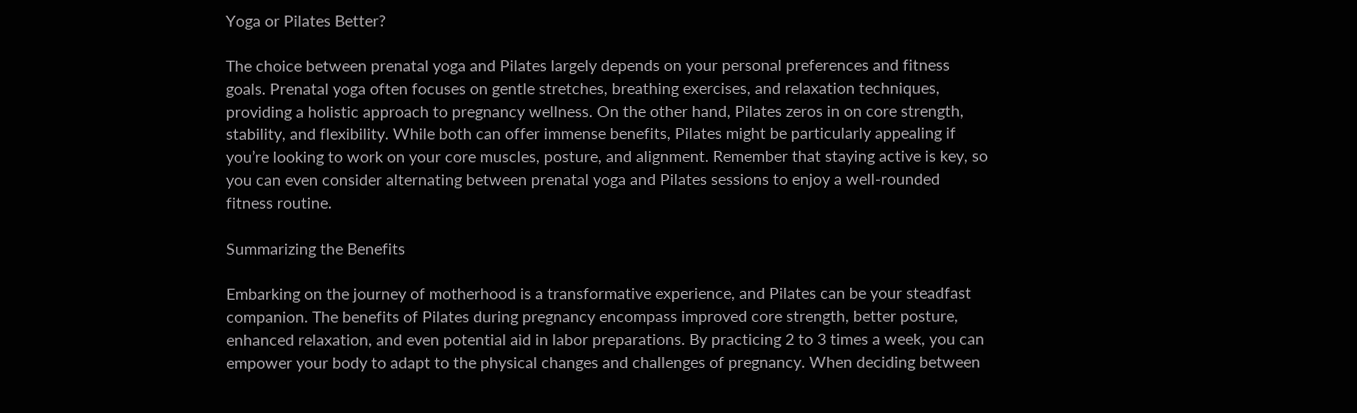Yoga or Pilates Better?

The choice between prenatal yoga and Pilates largely depends on your personal preferences and fitness goals. Prenatal yoga often focuses on gentle stretches, breathing exercises, and relaxation techniques, providing a holistic approach to pregnancy wellness. On the other hand, Pilates zeros in on core strength, stability, and flexibility. While both can offer immense benefits, Pilates might be particularly appealing if you’re looking to work on your core muscles, posture, and alignment. Remember that staying active is key, so you can even consider alternating between prenatal yoga and Pilates sessions to enjoy a well-rounded fitness routine.

Summarizing the Benefits

Embarking on the journey of motherhood is a transformative experience, and Pilates can be your steadfast companion. The benefits of Pilates during pregnancy encompass improved core strength, better posture, enhanced relaxation, and even potential aid in labor preparations. By practicing 2 to 3 times a week, you can empower your body to adapt to the physical changes and challenges of pregnancy. When deciding between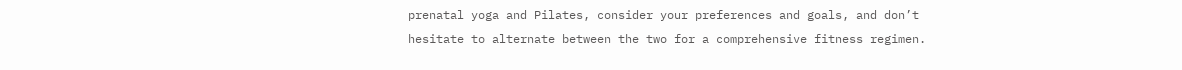prenatal yoga and Pilates, consider your preferences and goals, and don’t hesitate to alternate between the two for a comprehensive fitness regimen.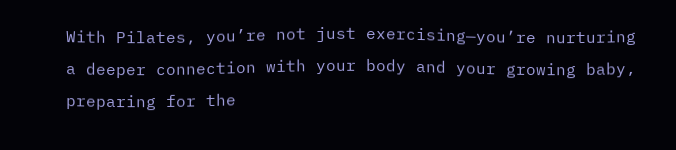With Pilates, you’re not just exercising—you’re nurturing a deeper connection with your body and your growing baby, preparing for the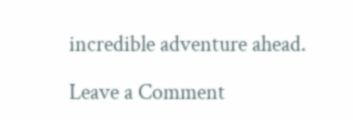incredible adventure ahead.

Leave a Comment